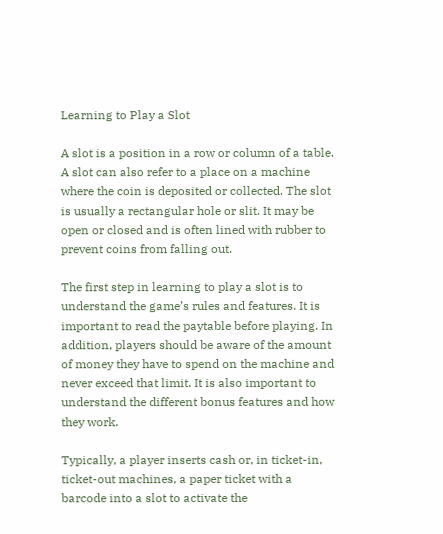Learning to Play a Slot

A slot is a position in a row or column of a table. A slot can also refer to a place on a machine where the coin is deposited or collected. The slot is usually a rectangular hole or slit. It may be open or closed and is often lined with rubber to prevent coins from falling out.

The first step in learning to play a slot is to understand the game’s rules and features. It is important to read the paytable before playing. In addition, players should be aware of the amount of money they have to spend on the machine and never exceed that limit. It is also important to understand the different bonus features and how they work.

Typically, a player inserts cash or, in ticket-in, ticket-out machines, a paper ticket with a barcode into a slot to activate the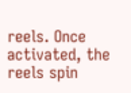reels. Once activated, the reels spin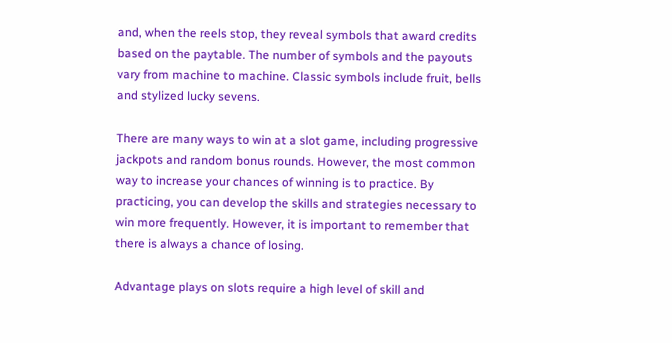and, when the reels stop, they reveal symbols that award credits based on the paytable. The number of symbols and the payouts vary from machine to machine. Classic symbols include fruit, bells and stylized lucky sevens.

There are many ways to win at a slot game, including progressive jackpots and random bonus rounds. However, the most common way to increase your chances of winning is to practice. By practicing, you can develop the skills and strategies necessary to win more frequently. However, it is important to remember that there is always a chance of losing.

Advantage plays on slots require a high level of skill and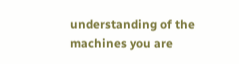understanding of the machines you are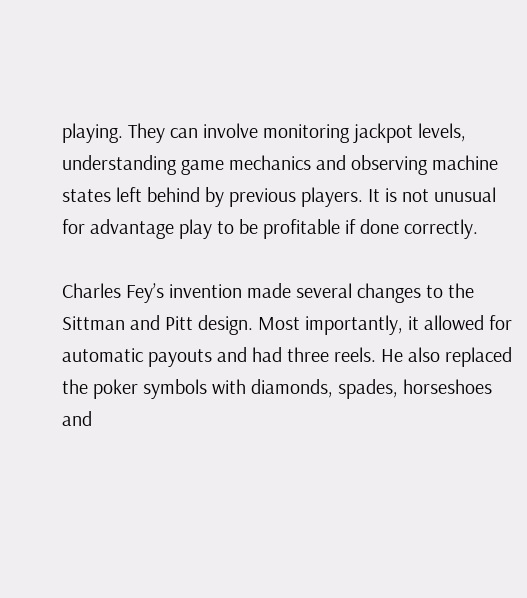playing. They can involve monitoring jackpot levels, understanding game mechanics and observing machine states left behind by previous players. It is not unusual for advantage play to be profitable if done correctly.

Charles Fey’s invention made several changes to the Sittman and Pitt design. Most importantly, it allowed for automatic payouts and had three reels. He also replaced the poker symbols with diamonds, spades, horseshoes and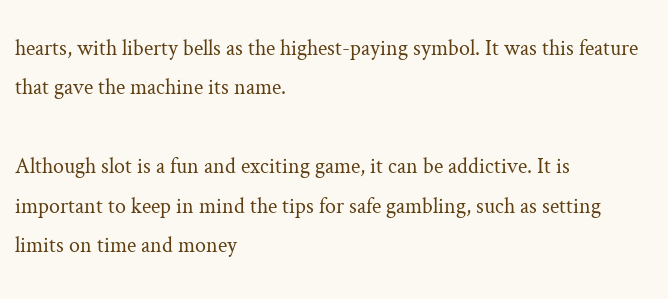hearts, with liberty bells as the highest-paying symbol. It was this feature that gave the machine its name.

Although slot is a fun and exciting game, it can be addictive. It is important to keep in mind the tips for safe gambling, such as setting limits on time and money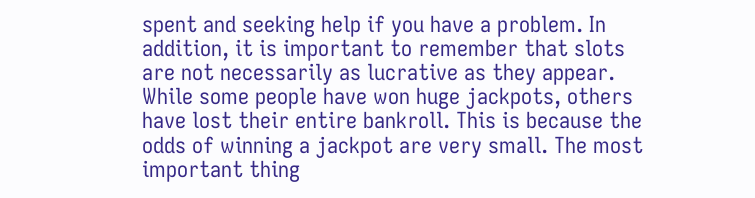spent and seeking help if you have a problem. In addition, it is important to remember that slots are not necessarily as lucrative as they appear. While some people have won huge jackpots, others have lost their entire bankroll. This is because the odds of winning a jackpot are very small. The most important thing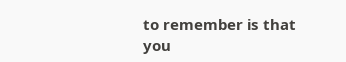to remember is that you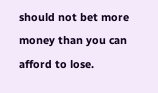should not bet more money than you can afford to lose.